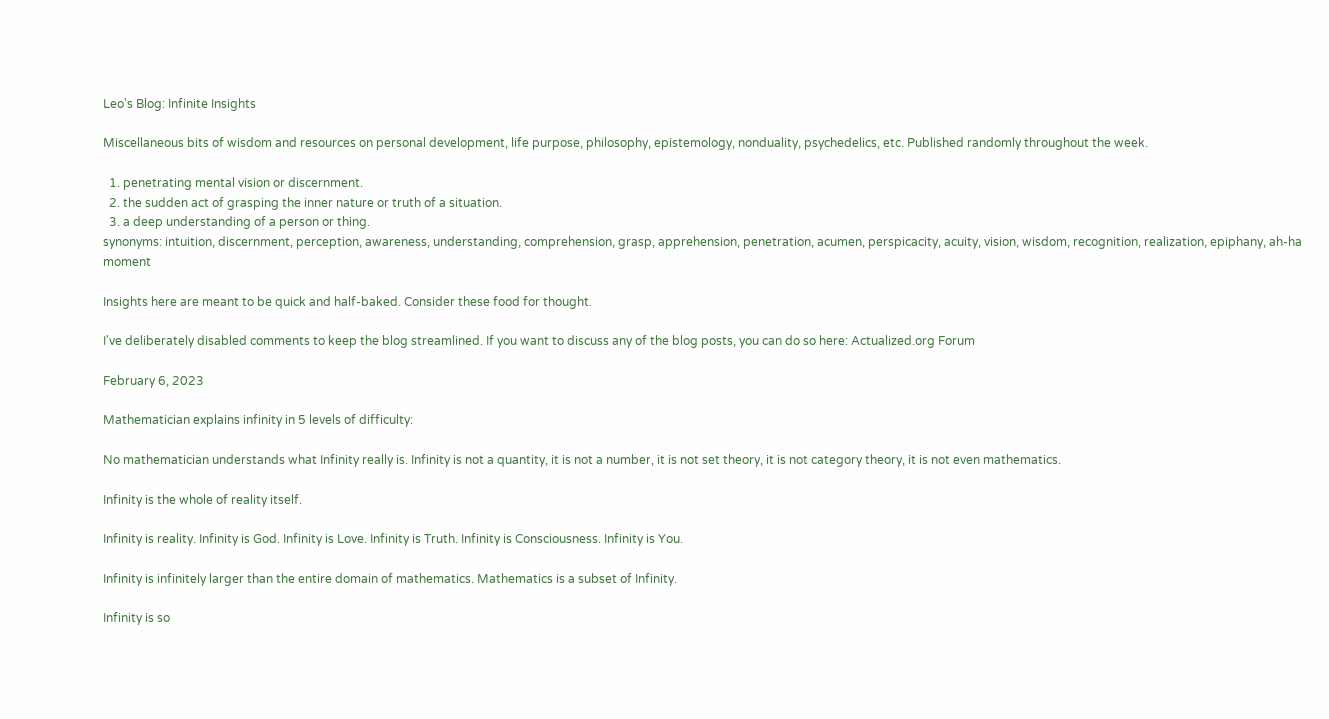Leo's Blog: Infinite Insights

Miscellaneous bits of wisdom and resources on personal development, life purpose, philosophy, epistemology, nonduality, psychedelics, etc. Published randomly throughout the week.

  1. penetrating mental vision or discernment.
  2. the sudden act of grasping the inner nature or truth of a situation.
  3. a deep understanding of a person or thing.
synonyms: intuition, discernment, perception, awareness, understanding, comprehension, grasp, apprehension, penetration, acumen, perspicacity, acuity, vision, wisdom, recognition, realization, epiphany, ah-ha moment

Insights here are meant to be quick and half-baked. Consider these food for thought.

I've deliberately disabled comments to keep the blog streamlined. If you want to discuss any of the blog posts, you can do so here: Actualized.org Forum

February 6, 2023

Mathematician explains infinity in 5 levels of difficulty:

No mathematician understands what Infinity really is. Infinity is not a quantity, it is not a number, it is not set theory, it is not category theory, it is not even mathematics.

Infinity is the whole of reality itself.

Infinity is reality. Infinity is God. Infinity is Love. Infinity is Truth. Infinity is Consciousness. Infinity is You.

Infinity is infinitely larger than the entire domain of mathematics. Mathematics is a subset of Infinity.

Infinity is so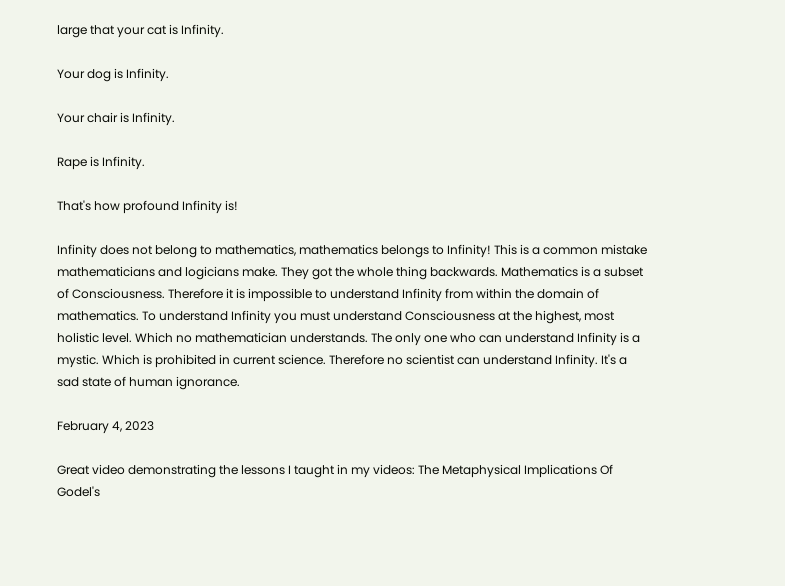large that your cat is Infinity.

Your dog is Infinity.

Your chair is Infinity.

Rape is Infinity.

That's how profound Infinity is!

Infinity does not belong to mathematics, mathematics belongs to Infinity! This is a common mistake mathematicians and logicians make. They got the whole thing backwards. Mathematics is a subset of Consciousness. Therefore it is impossible to understand Infinity from within the domain of mathematics. To understand Infinity you must understand Consciousness at the highest, most holistic level. Which no mathematician understands. The only one who can understand Infinity is a mystic. Which is prohibited in current science. Therefore no scientist can understand Infinity. It's a sad state of human ignorance.

February 4, 2023

Great video demonstrating the lessons I taught in my videos: The Metaphysical Implications Of Godel's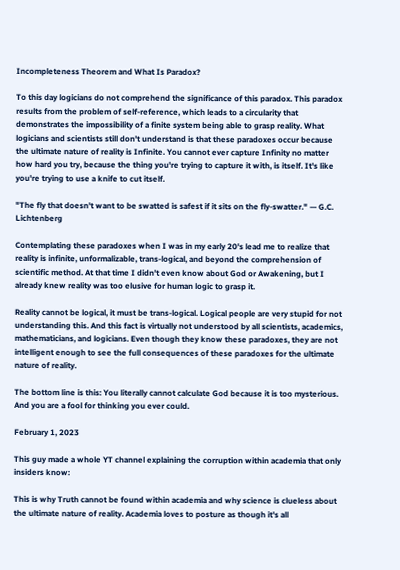Incompleteness Theorem and What Is Paradox?

To this day logicians do not comprehend the significance of this paradox. This paradox results from the problem of self-reference, which leads to a circularity that demonstrates the impossibility of a finite system being able to grasp reality. What logicians and scientists still don't understand is that these paradoxes occur because the ultimate nature of reality is Infinite. You cannot ever capture Infinity no matter how hard you try, because the thing you're trying to capture it with, is itself. It's like you're trying to use a knife to cut itself.

"The fly that doesn't want to be swatted is safest if it sits on the fly-swatter." — G.C. Lichtenberg

Contemplating these paradoxes when I was in my early 20's lead me to realize that reality is infinite, unformalizable, trans-logical, and beyond the comprehension of scientific method. At that time I didn't even know about God or Awakening, but I already knew reality was too elusive for human logic to grasp it.

Reality cannot be logical, it must be trans-logical. Logical people are very stupid for not understanding this. And this fact is virtually not understood by all scientists, academics, mathematicians, and logicians. Even though they know these paradoxes, they are not intelligent enough to see the full consequences of these paradoxes for the ultimate nature of reality.

The bottom line is this: You literally cannot calculate God because it is too mysterious. And you are a fool for thinking you ever could.

February 1, 2023

This guy made a whole YT channel explaining the corruption within academia that only insiders know:

This is why Truth cannot be found within academia and why science is clueless about the ultimate nature of reality. Academia loves to posture as though it's all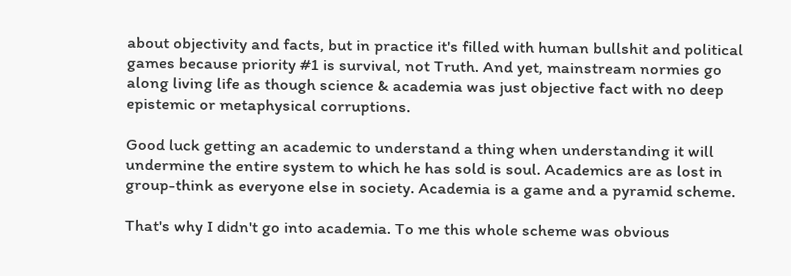about objectivity and facts, but in practice it's filled with human bullshit and political games because priority #1 is survival, not Truth. And yet, mainstream normies go along living life as though science & academia was just objective fact with no deep epistemic or metaphysical corruptions.

Good luck getting an academic to understand a thing when understanding it will undermine the entire system to which he has sold is soul. Academics are as lost in group-think as everyone else in society. Academia is a game and a pyramid scheme.

That's why I didn't go into academia. To me this whole scheme was obvious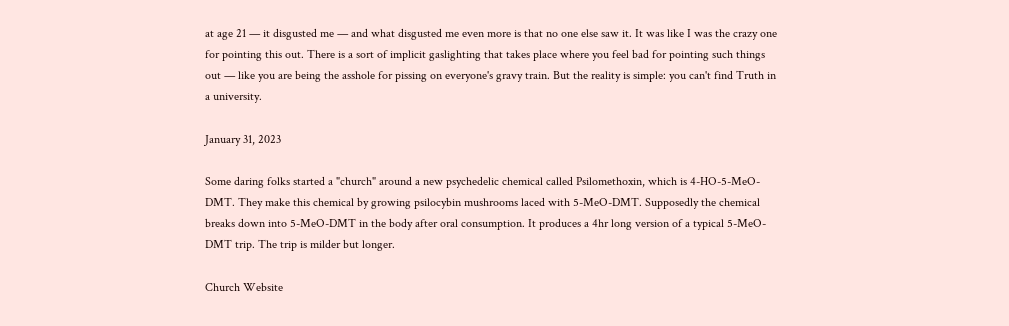at age 21 — it disgusted me — and what disgusted me even more is that no one else saw it. It was like I was the crazy one for pointing this out. There is a sort of implicit gaslighting that takes place where you feel bad for pointing such things out — like you are being the asshole for pissing on everyone's gravy train. But the reality is simple: you can't find Truth in a university.

January 31, 2023

Some daring folks started a "church" around a new psychedelic chemical called Psilomethoxin, which is 4-HO-5-MeO-DMT. They make this chemical by growing psilocybin mushrooms laced with 5-MeO-DMT. Supposedly the chemical breaks down into 5-MeO-DMT in the body after oral consumption. It produces a 4hr long version of a typical 5-MeO-DMT trip. The trip is milder but longer.

Church Website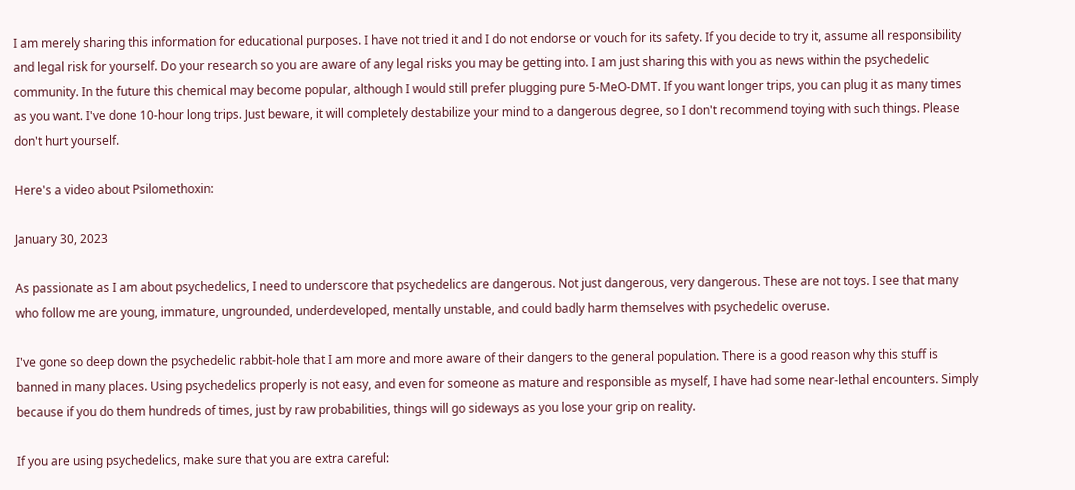I am merely sharing this information for educational purposes. I have not tried it and I do not endorse or vouch for its safety. If you decide to try it, assume all responsibility and legal risk for yourself. Do your research so you are aware of any legal risks you may be getting into. I am just sharing this with you as news within the psychedelic community. In the future this chemical may become popular, although I would still prefer plugging pure 5-MeO-DMT. If you want longer trips, you can plug it as many times as you want. I've done 10-hour long trips. Just beware, it will completely destabilize your mind to a dangerous degree, so I don't recommend toying with such things. Please don't hurt yourself.

Here's a video about Psilomethoxin:

January 30, 2023

As passionate as I am about psychedelics, I need to underscore that psychedelics are dangerous. Not just dangerous, very dangerous. These are not toys. I see that many who follow me are young, immature, ungrounded, underdeveloped, mentally unstable, and could badly harm themselves with psychedelic overuse.

I've gone so deep down the psychedelic rabbit-hole that I am more and more aware of their dangers to the general population. There is a good reason why this stuff is banned in many places. Using psychedelics properly is not easy, and even for someone as mature and responsible as myself, I have had some near-lethal encounters. Simply because if you do them hundreds of times, just by raw probabilities, things will go sideways as you lose your grip on reality.

If you are using psychedelics, make sure that you are extra careful: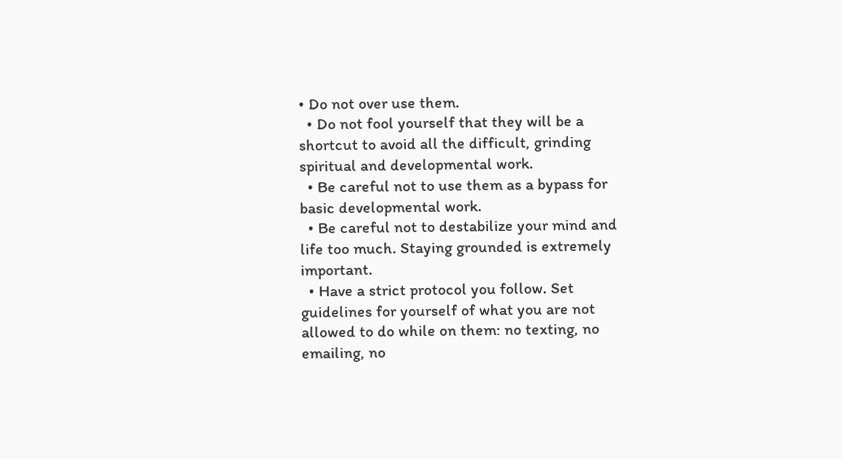• Do not over use them.
  • Do not fool yourself that they will be a shortcut to avoid all the difficult, grinding spiritual and developmental work.
  • Be careful not to use them as a bypass for basic developmental work.
  • Be careful not to destabilize your mind and life too much. Staying grounded is extremely important.
  • Have a strict protocol you follow. Set guidelines for yourself of what you are not allowed to do while on them: no texting, no emailing, no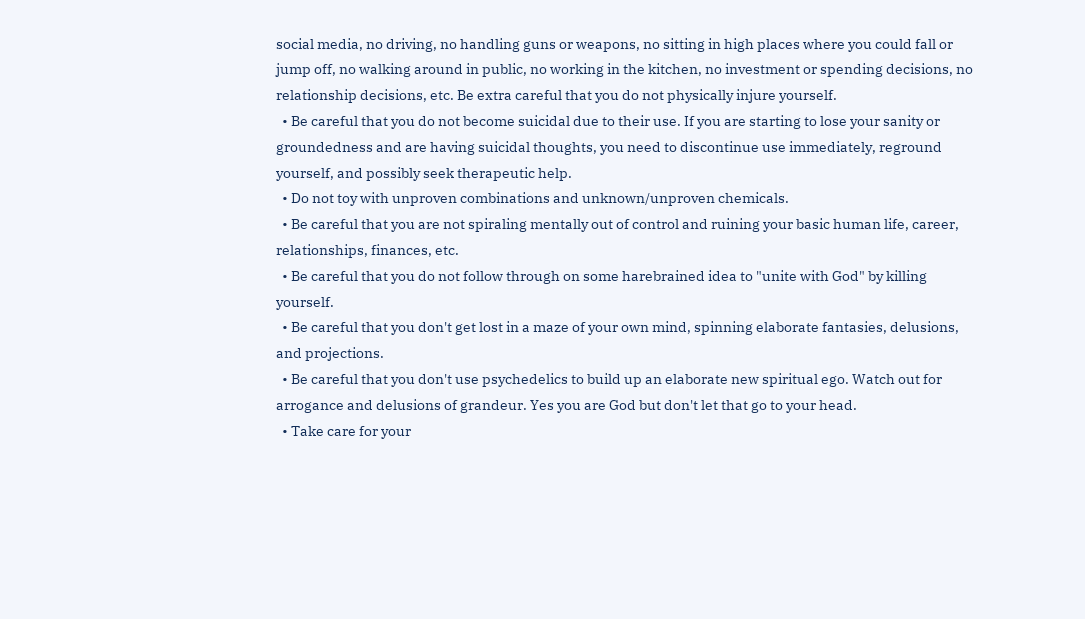social media, no driving, no handling guns or weapons, no sitting in high places where you could fall or jump off, no walking around in public, no working in the kitchen, no investment or spending decisions, no relationship decisions, etc. Be extra careful that you do not physically injure yourself.
  • Be careful that you do not become suicidal due to their use. If you are starting to lose your sanity or groundedness and are having suicidal thoughts, you need to discontinue use immediately, reground yourself, and possibly seek therapeutic help.
  • Do not toy with unproven combinations and unknown/unproven chemicals.
  • Be careful that you are not spiraling mentally out of control and ruining your basic human life, career, relationships, finances, etc.
  • Be careful that you do not follow through on some harebrained idea to "unite with God" by killing yourself.
  • Be careful that you don't get lost in a maze of your own mind, spinning elaborate fantasies, delusions, and projections.
  • Be careful that you don't use psychedelics to build up an elaborate new spiritual ego. Watch out for arrogance and delusions of grandeur. Yes you are God but don't let that go to your head.
  • Take care for your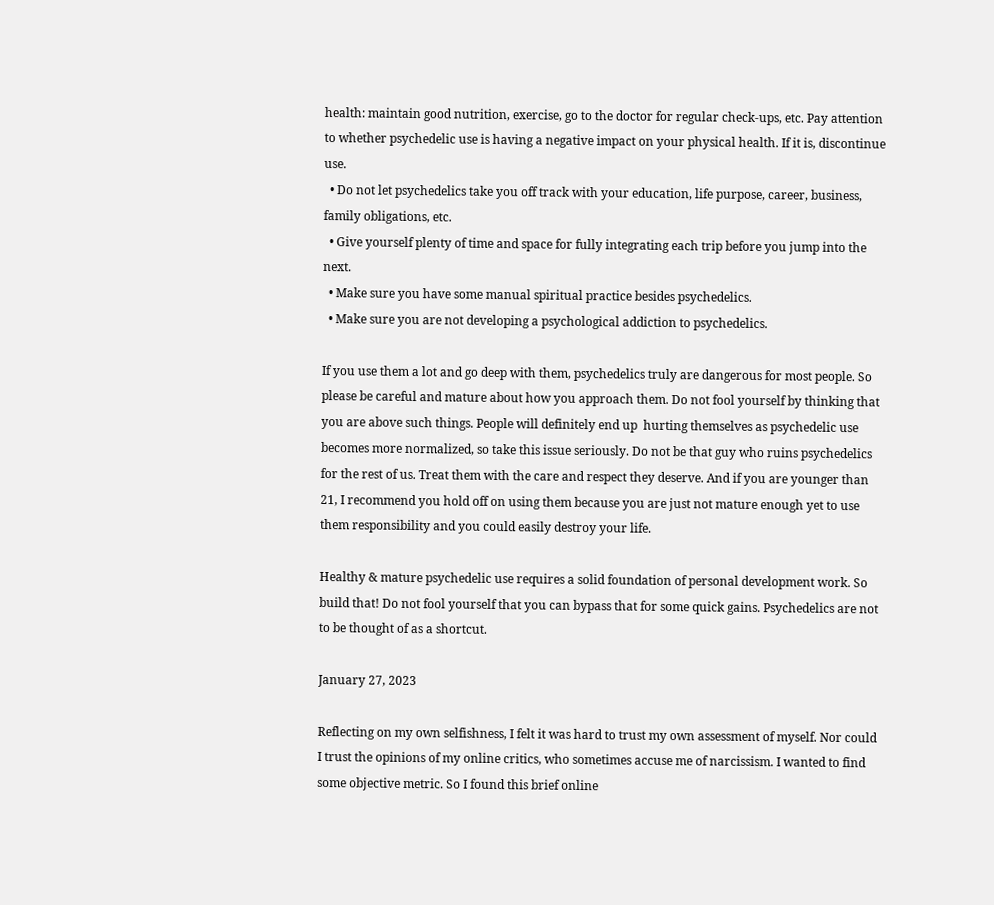health: maintain good nutrition, exercise, go to the doctor for regular check-ups, etc. Pay attention to whether psychedelic use is having a negative impact on your physical health. If it is, discontinue use.
  • Do not let psychedelics take you off track with your education, life purpose, career, business, family obligations, etc.
  • Give yourself plenty of time and space for fully integrating each trip before you jump into the next.
  • Make sure you have some manual spiritual practice besides psychedelics.
  • Make sure you are not developing a psychological addiction to psychedelics.

If you use them a lot and go deep with them, psychedelics truly are dangerous for most people. So please be careful and mature about how you approach them. Do not fool yourself by thinking that you are above such things. People will definitely end up  hurting themselves as psychedelic use becomes more normalized, so take this issue seriously. Do not be that guy who ruins psychedelics for the rest of us. Treat them with the care and respect they deserve. And if you are younger than 21, I recommend you hold off on using them because you are just not mature enough yet to use them responsibility and you could easily destroy your life.

Healthy & mature psychedelic use requires a solid foundation of personal development work. So build that! Do not fool yourself that you can bypass that for some quick gains. Psychedelics are not to be thought of as a shortcut.

January 27, 2023

Reflecting on my own selfishness, I felt it was hard to trust my own assessment of myself. Nor could I trust the opinions of my online critics, who sometimes accuse me of narcissism. I wanted to find some objective metric. So I found this brief online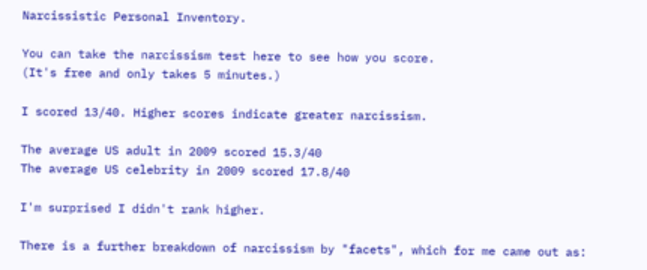Narcissistic Personal Inventory.

You can take the narcissism test here to see how you score.
(It's free and only takes 5 minutes.)

I scored 13/40. Higher scores indicate greater narcissism.

The average US adult in 2009 scored 15.3/40
The average US celebrity in 2009 scored 17.8/40

I'm surprised I didn't rank higher.

There is a further breakdown of narcissism by "facets", which for me came out as: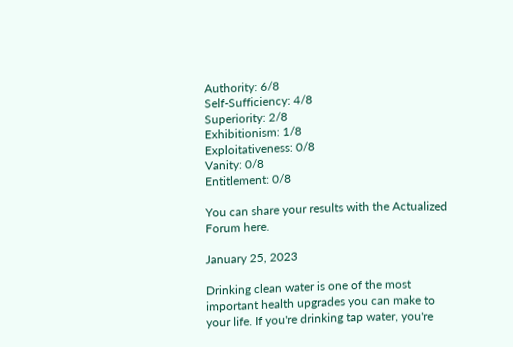Authority: 6/8
Self-Sufficiency: 4/8
Superiority: 2/8
Exhibitionism: 1/8
Exploitativeness: 0/8
Vanity: 0/8
Entitlement: 0/8

You can share your results with the Actualized Forum here.

January 25, 2023

Drinking clean water is one of the most important health upgrades you can make to your life. If you're drinking tap water, you're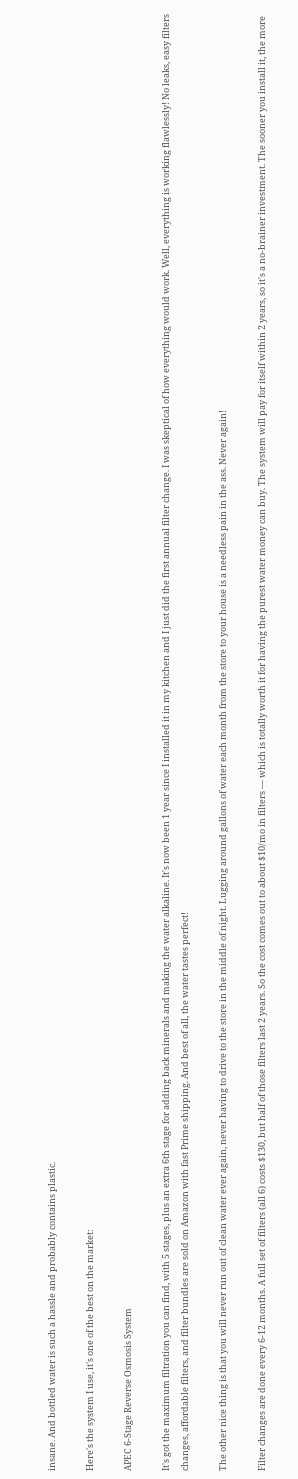insane. And bottled water is such a hassle and probably contains plastic.

Here's the system I use, it's one of the best on the market:

APEC 6-Stage Reverse Osmosis System

It's got the maximum filtration you can find, with 5 stages, plus an extra 6th stage for adding back minerals and making the water alkaline. It's now been 1 year since I installed it in my kitchen and I just did the first annual filter change. I was skeptical of how everything would work. Well, everything is working flawlessly! No leaks, easy filters changes, affordable filters, and filter bundles are sold on Amazon with fast Prime shipping. And best of all, the water tastes perfect!

The other nice thing is that you will never run out of clean water ever again, never having to drive to the store in the middle of night. Lugging around gallons of water each month from the store to your house is a needless pain in the ass. Never again!

Filter changes are done every 6-12 months. A full set of filters (all 6) costs $130, but half of those filters last 2 years. So the cost comes out to about $10/mo in filters — which is totally worth it for having the purest water money can buy. The system will pay for itself within 2 years, so it's a no-brainer investment. The sooner you install it, the more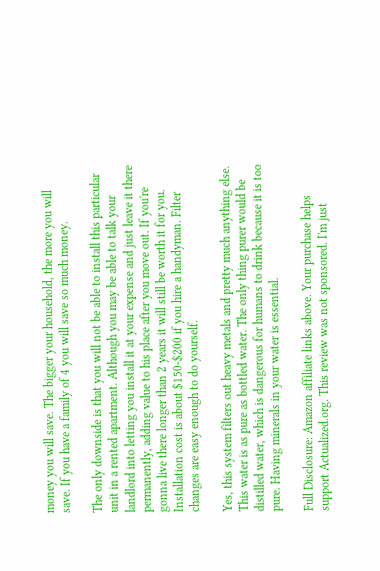money you will save. The bigger your household, the more you will save. If you have a family of 4 you will save so much money.

The only downside is that you will not be able to install this particular unit in a rented apartment. Although you may be able to talk your landlord into letting you install it at your expense and just leave it there permanently, adding value to his place after you move out. If you're gonna live there longer than 2 years it will still be worth it for you. Installation cost is about $150-$200 if you hire a handyman. Filter changes are easy enough to do yourself.

Yes, this system filters out heavy metals and pretty much anything else. This water is as pure as bottled water. The only thing purer would be distilled water, which is dangerous for humans to drink because it is too pure. Having minerals in your water is essential.

Full Disclosure: Amazon affiliate links above. Your purchase helps support Actualized.org. This review was not sponsored. I'm just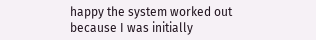happy the system worked out because I was initially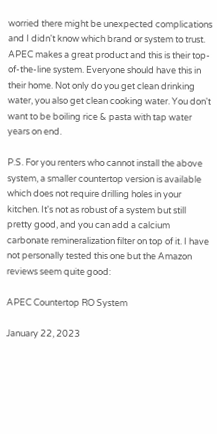worried there might be unexpected complications and I didn't know which brand or system to trust. APEC makes a great product and this is their top-of-the-line system. Everyone should have this in their home. Not only do you get clean drinking water, you also get clean cooking water. You don't want to be boiling rice & pasta with tap water years on end.

P.S. For you renters who cannot install the above system, a smaller countertop version is available which does not require drilling holes in your kitchen. It's not as robust of a system but still pretty good, and you can add a calcium carbonate remineralization filter on top of it. I have not personally tested this one but the Amazon reviews seem quite good:

APEC Countertop RO System

January 22, 2023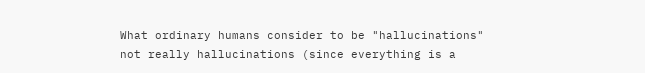What ordinary humans consider to be "hallucinations" not really hallucinations (since everything is a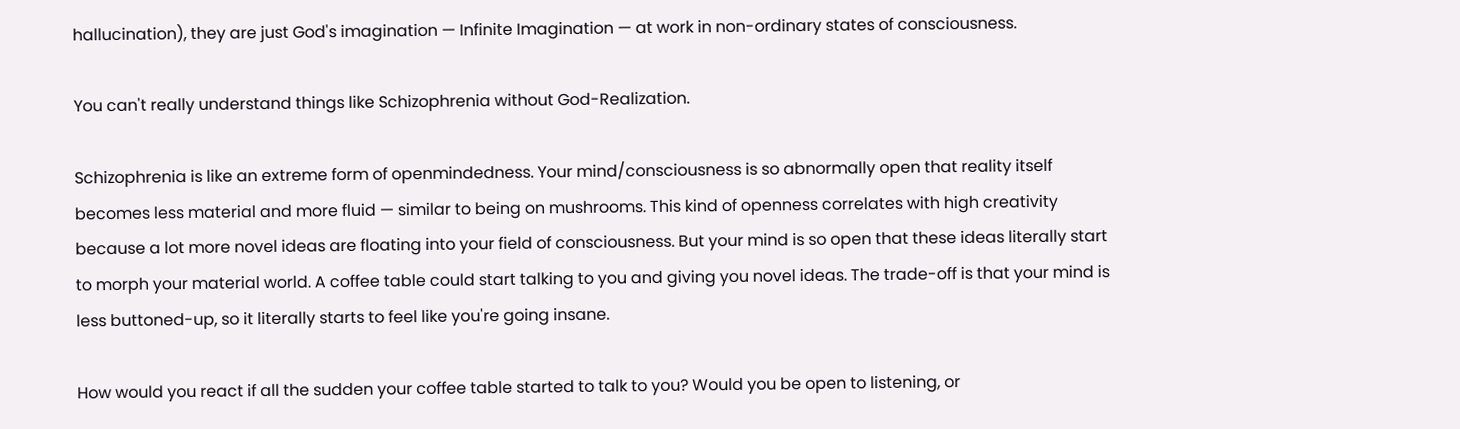hallucination), they are just God's imagination — Infinite Imagination — at work in non-ordinary states of consciousness.

You can't really understand things like Schizophrenia without God-Realization.

Schizophrenia is like an extreme form of openmindedness. Your mind/consciousness is so abnormally open that reality itself becomes less material and more fluid — similar to being on mushrooms. This kind of openness correlates with high creativity because a lot more novel ideas are floating into your field of consciousness. But your mind is so open that these ideas literally start to morph your material world. A coffee table could start talking to you and giving you novel ideas. The trade-off is that your mind is less buttoned-up, so it literally starts to feel like you're going insane.

How would you react if all the sudden your coffee table started to talk to you? Would you be open to listening, or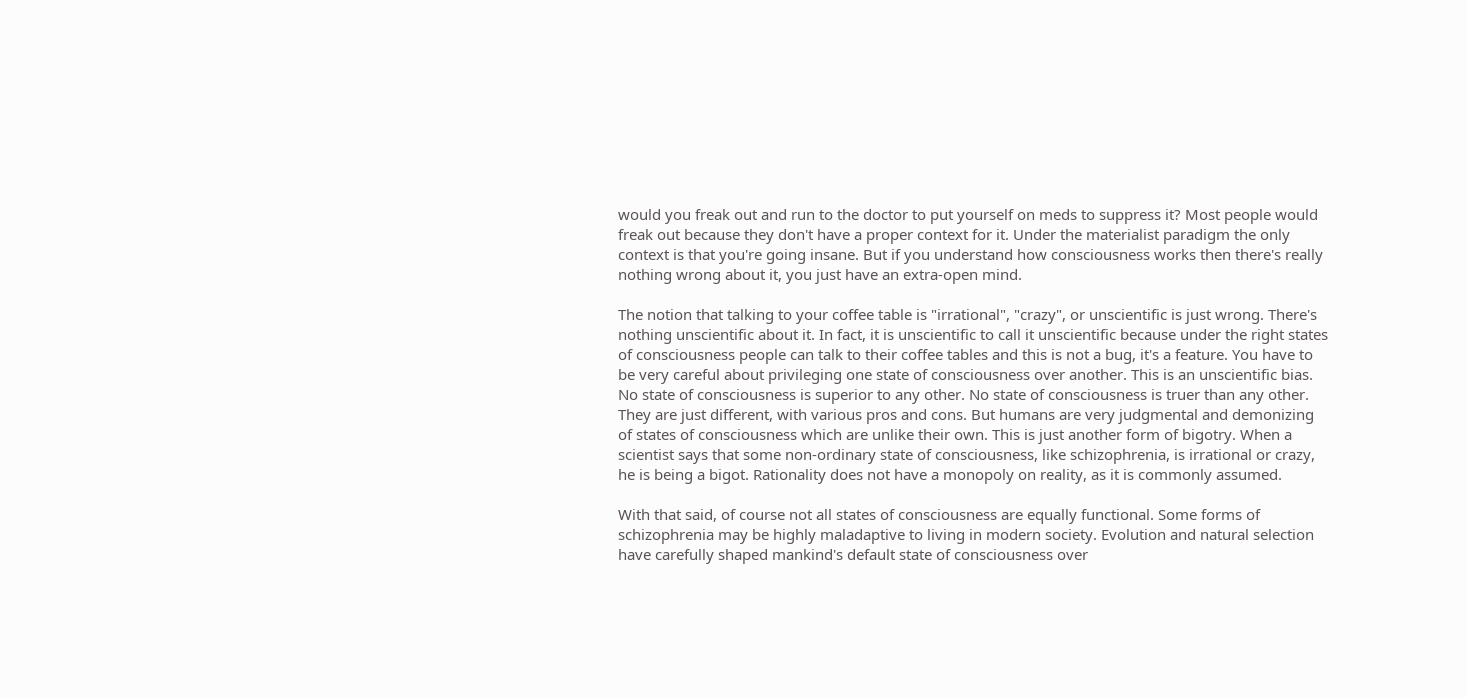would you freak out and run to the doctor to put yourself on meds to suppress it? Most people would freak out because they don't have a proper context for it. Under the materialist paradigm the only context is that you're going insane. But if you understand how consciousness works then there's really nothing wrong about it, you just have an extra-open mind.

The notion that talking to your coffee table is "irrational", "crazy", or unscientific is just wrong. There's nothing unscientific about it. In fact, it is unscientific to call it unscientific because under the right states of consciousness people can talk to their coffee tables and this is not a bug, it's a feature. You have to be very careful about privileging one state of consciousness over another. This is an unscientific bias. No state of consciousness is superior to any other. No state of consciousness is truer than any other. They are just different, with various pros and cons. But humans are very judgmental and demonizing of states of consciousness which are unlike their own. This is just another form of bigotry. When a scientist says that some non-ordinary state of consciousness, like schizophrenia, is irrational or crazy, he is being a bigot. Rationality does not have a monopoly on reality, as it is commonly assumed.

With that said, of course not all states of consciousness are equally functional. Some forms of schizophrenia may be highly maladaptive to living in modern society. Evolution and natural selection have carefully shaped mankind's default state of consciousness over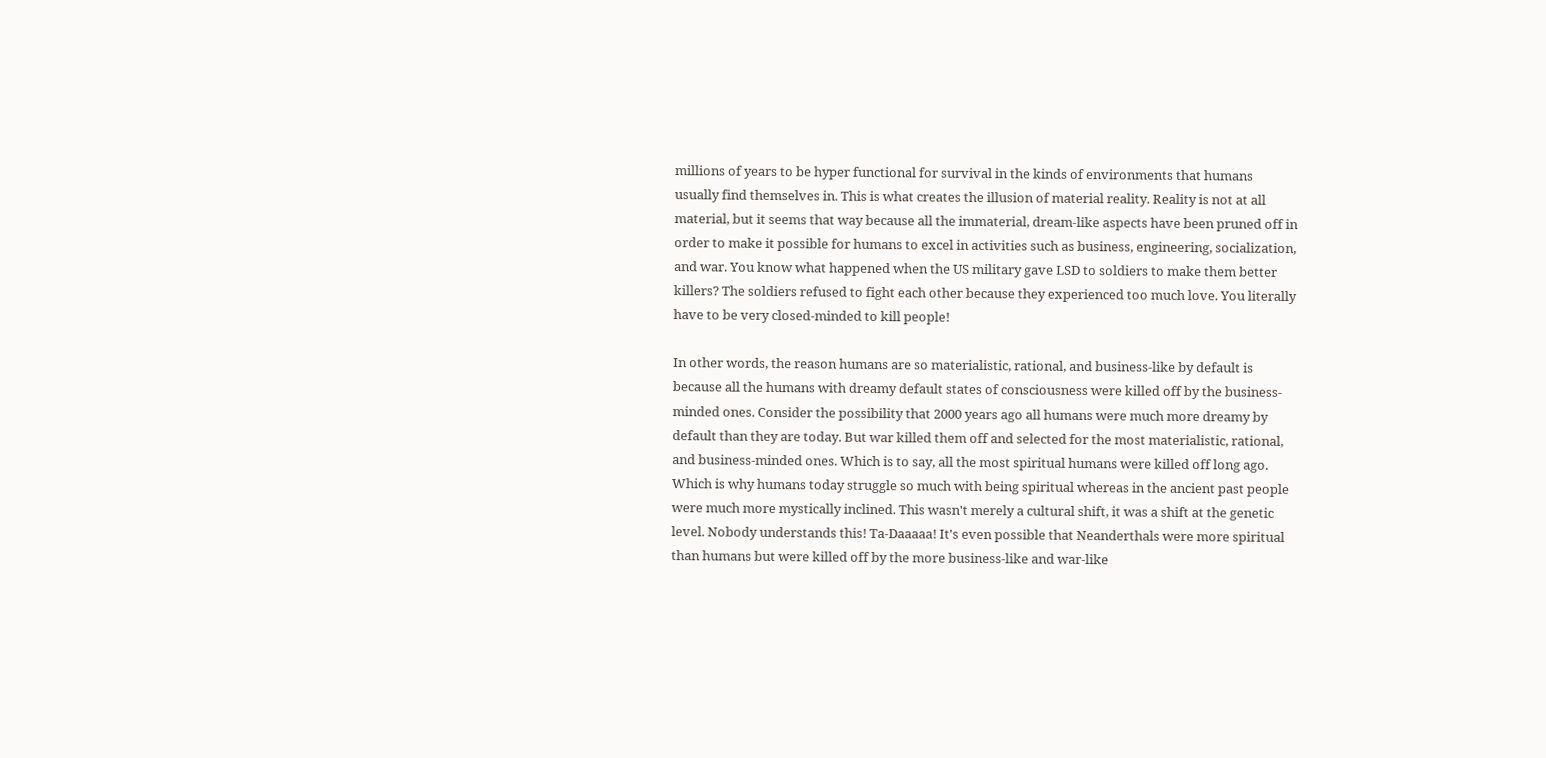millions of years to be hyper functional for survival in the kinds of environments that humans usually find themselves in. This is what creates the illusion of material reality. Reality is not at all material, but it seems that way because all the immaterial, dream-like aspects have been pruned off in order to make it possible for humans to excel in activities such as business, engineering, socialization, and war. You know what happened when the US military gave LSD to soldiers to make them better killers? The soldiers refused to fight each other because they experienced too much love. You literally have to be very closed-minded to kill people!

In other words, the reason humans are so materialistic, rational, and business-like by default is because all the humans with dreamy default states of consciousness were killed off by the business-minded ones. Consider the possibility that 2000 years ago all humans were much more dreamy by default than they are today. But war killed them off and selected for the most materialistic, rational, and business-minded ones. Which is to say, all the most spiritual humans were killed off long ago. Which is why humans today struggle so much with being spiritual whereas in the ancient past people were much more mystically inclined. This wasn't merely a cultural shift, it was a shift at the genetic level. Nobody understands this! Ta-Daaaaa! It's even possible that Neanderthals were more spiritual than humans but were killed off by the more business-like and war-like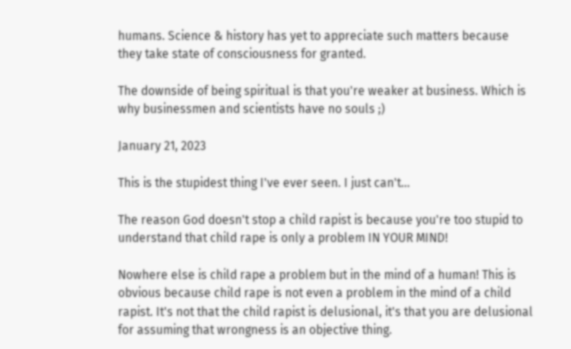humans. Science & history has yet to appreciate such matters because they take state of consciousness for granted.

The downside of being spiritual is that you're weaker at business. Which is why businessmen and scientists have no souls ;)

January 21, 2023

This is the stupidest thing I've ever seen. I just can't...

The reason God doesn't stop a child rapist is because you're too stupid to understand that child rape is only a problem IN YOUR MIND!

Nowhere else is child rape a problem but in the mind of a human! This is obvious because child rape is not even a problem in the mind of a child rapist. It's not that the child rapist is delusional, it's that you are delusional for assuming that wrongness is an objective thing.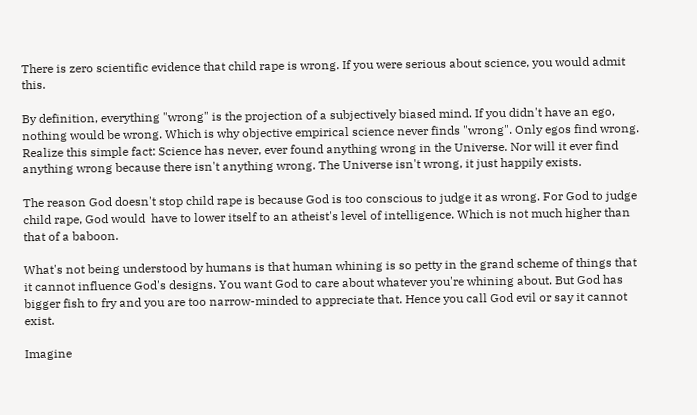There is zero scientific evidence that child rape is wrong. If you were serious about science, you would admit this.

By definition, everything "wrong" is the projection of a subjectively biased mind. If you didn't have an ego, nothing would be wrong. Which is why objective empirical science never finds "wrong". Only egos find wrong. Realize this simple fact: Science has never, ever found anything wrong in the Universe. Nor will it ever find anything wrong because there isn't anything wrong. The Universe isn't wrong, it just happily exists.

The reason God doesn't stop child rape is because God is too conscious to judge it as wrong. For God to judge child rape, God would  have to lower itself to an atheist's level of intelligence. Which is not much higher than that of a baboon.

What's not being understood by humans is that human whining is so petty in the grand scheme of things that it cannot influence God's designs. You want God to care about whatever you're whining about. But God has bigger fish to fry and you are too narrow-minded to appreciate that. Hence you call God evil or say it cannot exist.

Imagine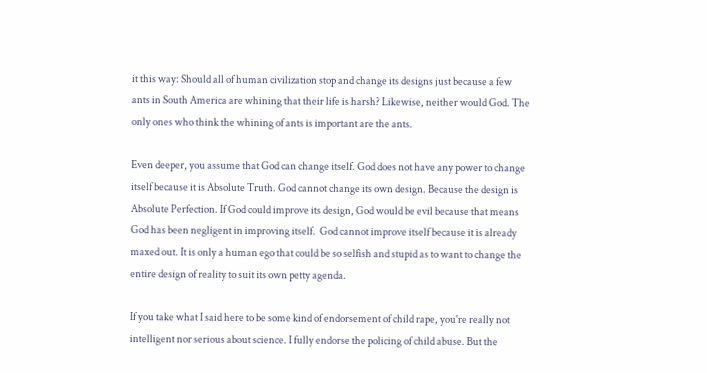it this way: Should all of human civilization stop and change its designs just because a few ants in South America are whining that their life is harsh? Likewise, neither would God. The only ones who think the whining of ants is important are the ants.

Even deeper, you assume that God can change itself. God does not have any power to change itself because it is Absolute Truth. God cannot change its own design. Because the design is Absolute Perfection. If God could improve its design, God would be evil because that means God has been negligent in improving itself.  God cannot improve itself because it is already maxed out. It is only a human ego that could be so selfish and stupid as to want to change the entire design of reality to suit its own petty agenda.

If you take what I said here to be some kind of endorsement of child rape, you're really not intelligent nor serious about science. I fully endorse the policing of child abuse. But the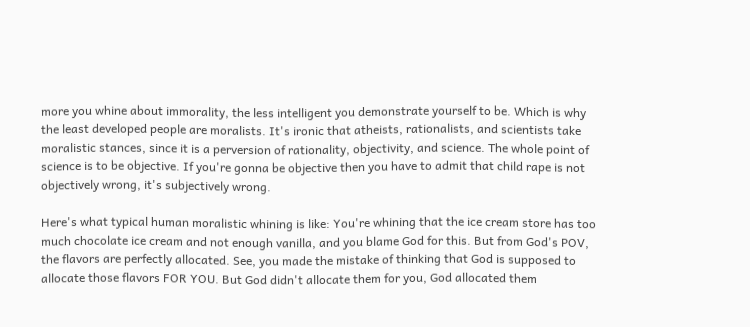more you whine about immorality, the less intelligent you demonstrate yourself to be. Which is why the least developed people are moralists. It's ironic that atheists, rationalists, and scientists take moralistic stances, since it is a perversion of rationality, objectivity, and science. The whole point of science is to be objective. If you're gonna be objective then you have to admit that child rape is not objectively wrong, it's subjectively wrong.

Here's what typical human moralistic whining is like: You're whining that the ice cream store has too much chocolate ice cream and not enough vanilla, and you blame God for this. But from God's POV, the flavors are perfectly allocated. See, you made the mistake of thinking that God is supposed to allocate those flavors FOR YOU. But God didn't allocate them for you, God allocated them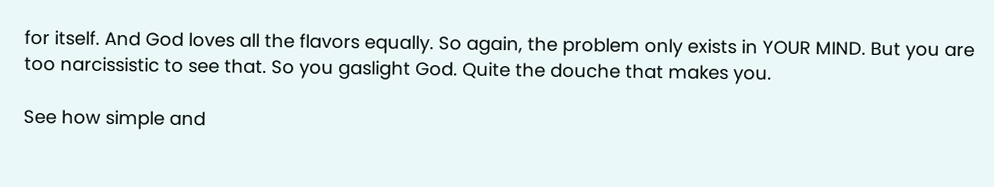for itself. And God loves all the flavors equally. So again, the problem only exists in YOUR MIND. But you are too narcissistic to see that. So you gaslight God. Quite the douche that makes you.

See how simple and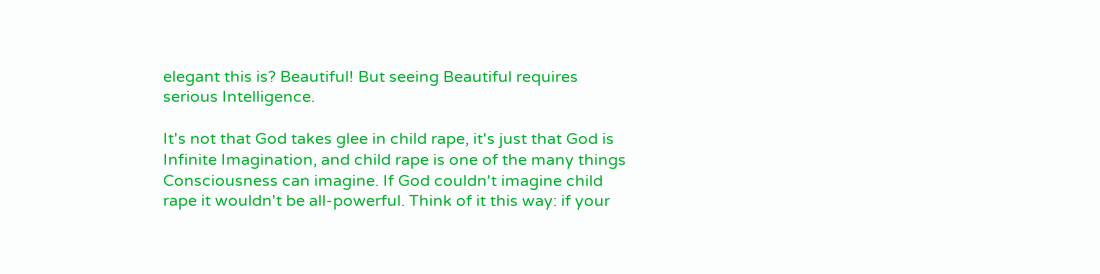elegant this is? Beautiful! But seeing Beautiful requires serious Intelligence.

It's not that God takes glee in child rape, it's just that God is Infinite Imagination, and child rape is one of the many things Consciousness can imagine. If God couldn't imagine child rape it wouldn't be all-powerful. Think of it this way: if your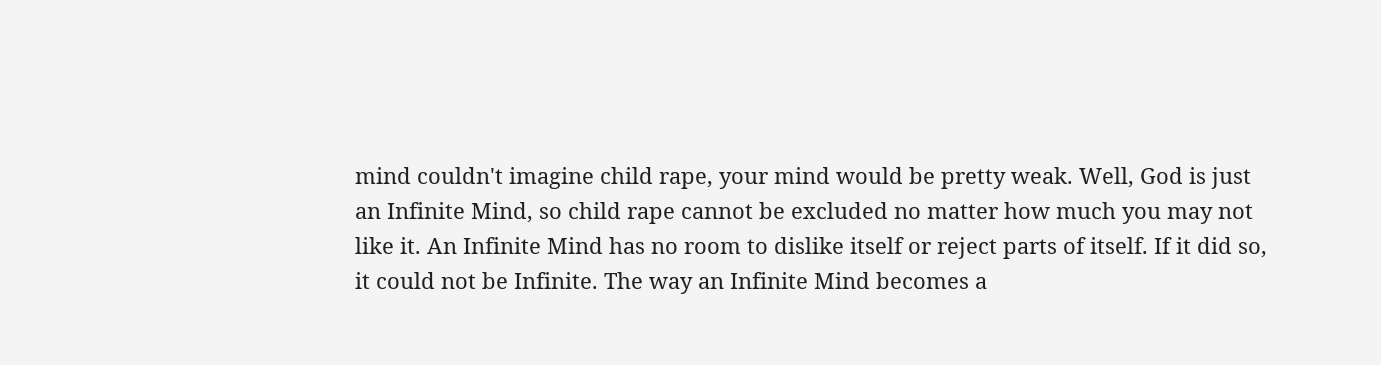mind couldn't imagine child rape, your mind would be pretty weak. Well, God is just an Infinite Mind, so child rape cannot be excluded no matter how much you may not like it. An Infinite Mind has no room to dislike itself or reject parts of itself. If it did so, it could not be Infinite. The way an Infinite Mind becomes a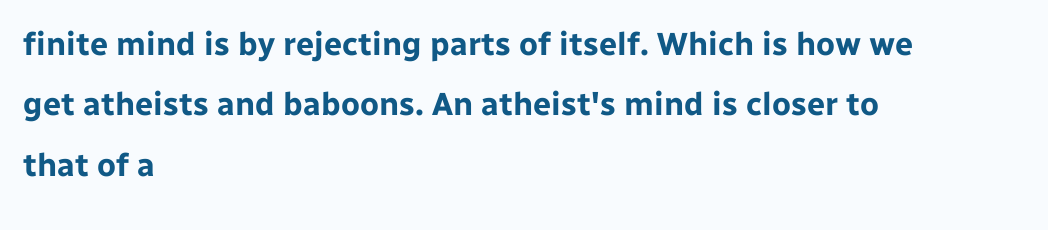finite mind is by rejecting parts of itself. Which is how we get atheists and baboons. An atheist's mind is closer to that of a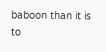baboon than it is to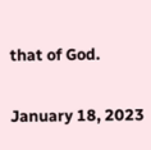that of God.

January 18, 2023